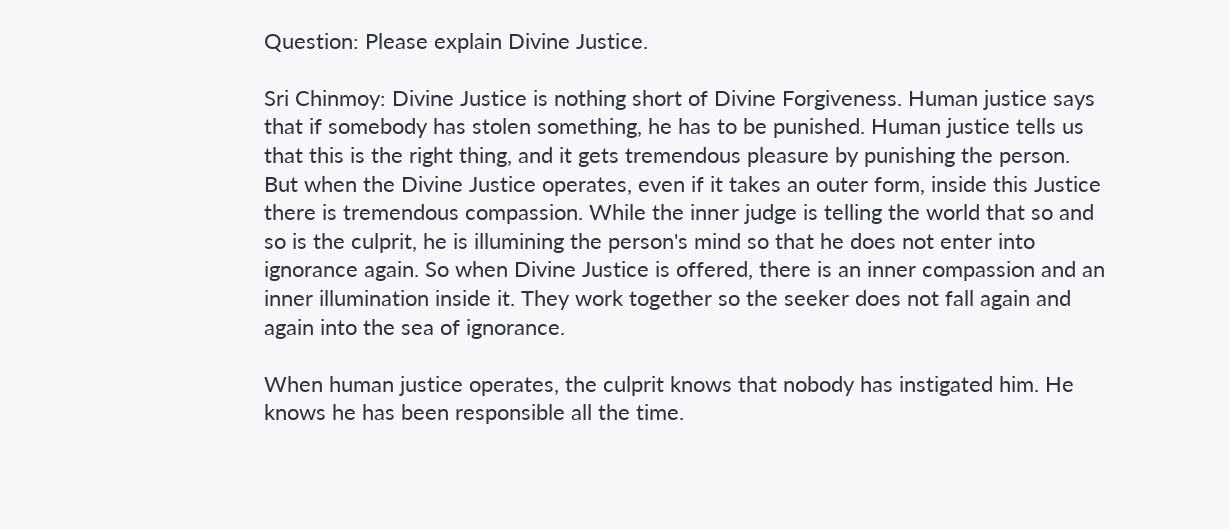Question: Please explain Divine Justice.

Sri Chinmoy: Divine Justice is nothing short of Divine Forgiveness. Human justice says that if somebody has stolen something, he has to be punished. Human justice tells us that this is the right thing, and it gets tremendous pleasure by punishing the person. But when the Divine Justice operates, even if it takes an outer form, inside this Justice there is tremendous compassion. While the inner judge is telling the world that so and so is the culprit, he is illumining the person's mind so that he does not enter into ignorance again. So when Divine Justice is offered, there is an inner compassion and an inner illumination inside it. They work together so the seeker does not fall again and again into the sea of ignorance.

When human justice operates, the culprit knows that nobody has instigated him. He knows he has been responsible all the time.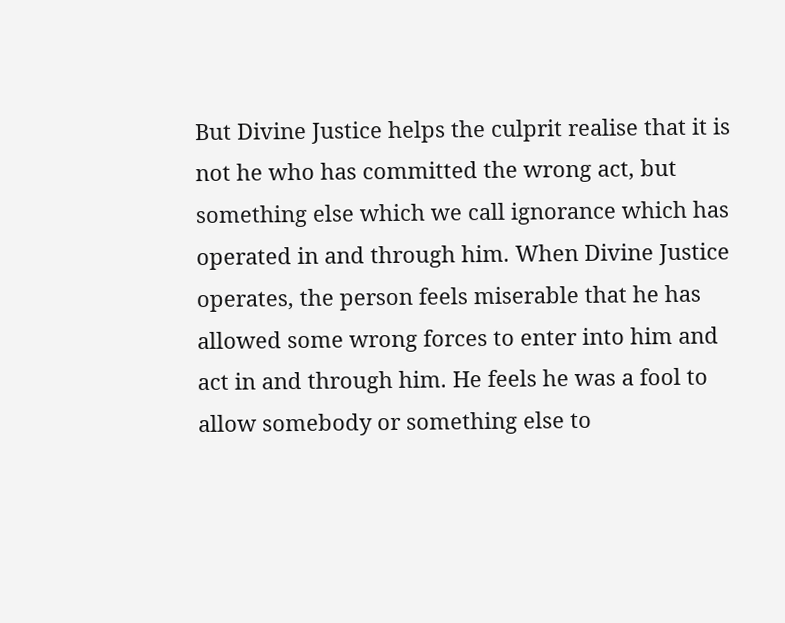But Divine Justice helps the culprit realise that it is not he who has committed the wrong act, but something else which we call ignorance which has operated in and through him. When Divine Justice operates, the person feels miserable that he has allowed some wrong forces to enter into him and act in and through him. He feels he was a fool to allow somebody or something else to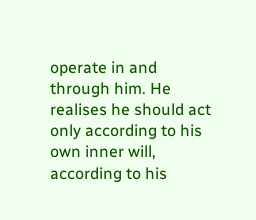operate in and through him. He realises he should act only according to his own inner will, according to his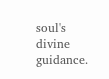soul's divine guidance.